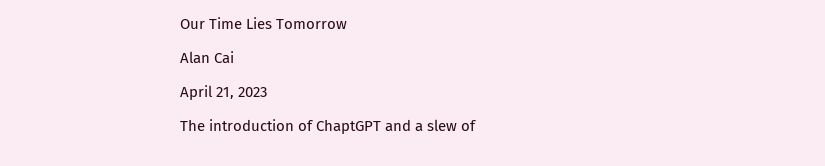Our Time Lies Tomorrow

Alan Cai

April 21, 2023

The introduction of ChaptGPT and a slew of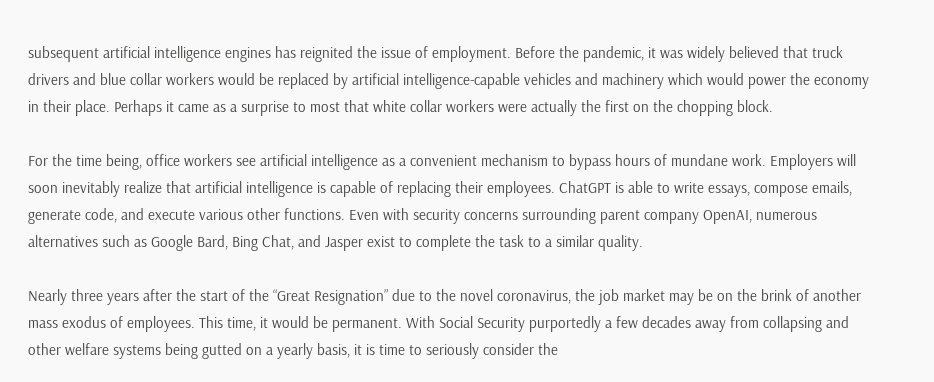subsequent artificial intelligence engines has reignited the issue of employment. Before the pandemic, it was widely believed that truck drivers and blue collar workers would be replaced by artificial intelligence-capable vehicles and machinery which would power the economy in their place. Perhaps it came as a surprise to most that white collar workers were actually the first on the chopping block.

For the time being, office workers see artificial intelligence as a convenient mechanism to bypass hours of mundane work. Employers will soon inevitably realize that artificial intelligence is capable of replacing their employees. ChatGPT is able to write essays, compose emails, generate code, and execute various other functions. Even with security concerns surrounding parent company OpenAI, numerous alternatives such as Google Bard, Bing Chat, and Jasper exist to complete the task to a similar quality.

Nearly three years after the start of the “Great Resignation” due to the novel coronavirus, the job market may be on the brink of another mass exodus of employees. This time, it would be permanent. With Social Security purportedly a few decades away from collapsing and other welfare systems being gutted on a yearly basis, it is time to seriously consider the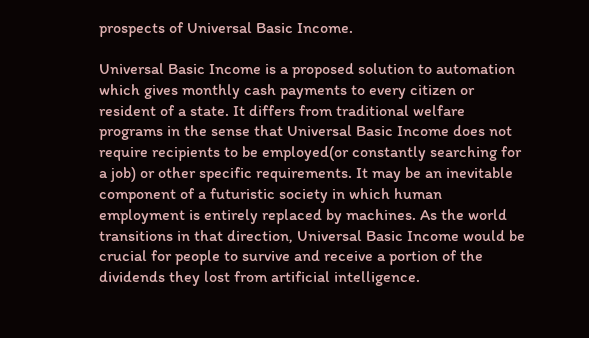prospects of Universal Basic Income.

Universal Basic Income is a proposed solution to automation which gives monthly cash payments to every citizen or resident of a state. It differs from traditional welfare programs in the sense that Universal Basic Income does not require recipients to be employed(or constantly searching for a job) or other specific requirements. It may be an inevitable component of a futuristic society in which human employment is entirely replaced by machines. As the world transitions in that direction, Universal Basic Income would be crucial for people to survive and receive a portion of the dividends they lost from artificial intelligence.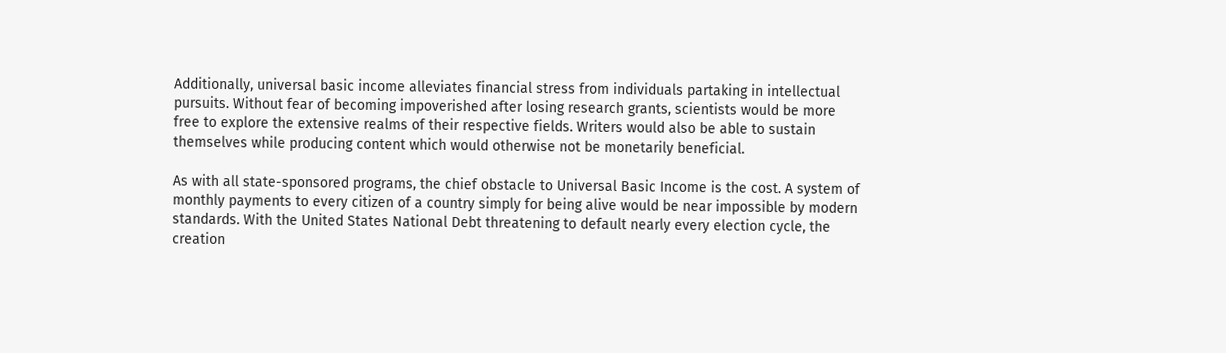Additionally, universal basic income alleviates financial stress from individuals partaking in intellectual pursuits. Without fear of becoming impoverished after losing research grants, scientists would be more free to explore the extensive realms of their respective fields. Writers would also be able to sustain themselves while producing content which would otherwise not be monetarily beneficial.

As with all state-sponsored programs, the chief obstacle to Universal Basic Income is the cost. A system of monthly payments to every citizen of a country simply for being alive would be near impossible by modern standards. With the United States National Debt threatening to default nearly every election cycle, the creation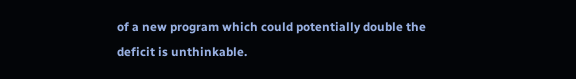of a new program which could potentially double the deficit is unthinkable.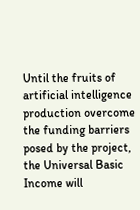Until the fruits of artificial intelligence production overcome the funding barriers posed by the project, the Universal Basic Income will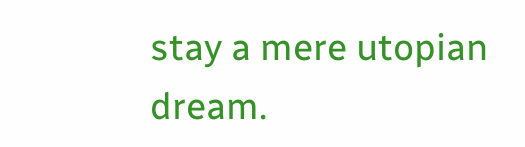stay a mere utopian dream.